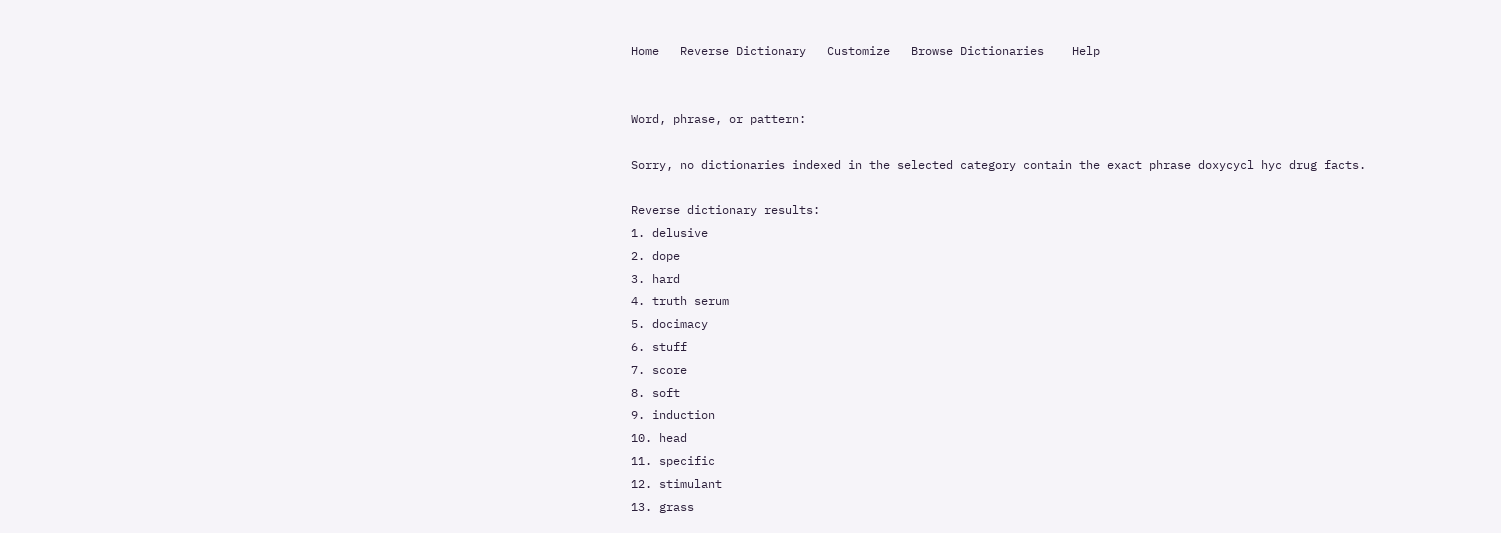Home   Reverse Dictionary   Customize   Browse Dictionaries    Help


Word, phrase, or pattern:

Sorry, no dictionaries indexed in the selected category contain the exact phrase doxycycl hyc drug facts.

Reverse dictionary results:
1. delusive
2. dope
3. hard
4. truth serum
5. docimacy
6. stuff
7. score
8. soft
9. induction
10. head
11. specific
12. stimulant
13. grass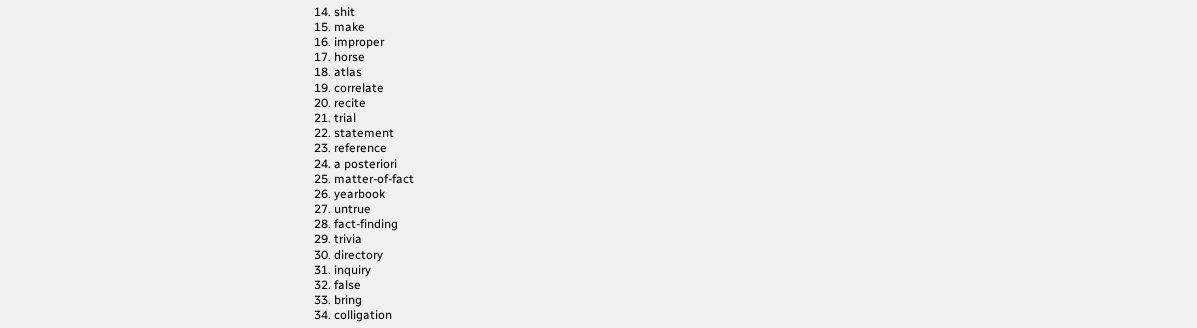14. shit
15. make
16. improper
17. horse
18. atlas
19. correlate
20. recite
21. trial
22. statement
23. reference
24. a posteriori
25. matter-of-fact
26. yearbook
27. untrue
28. fact-finding
29. trivia
30. directory
31. inquiry
32. false
33. bring
34. colligation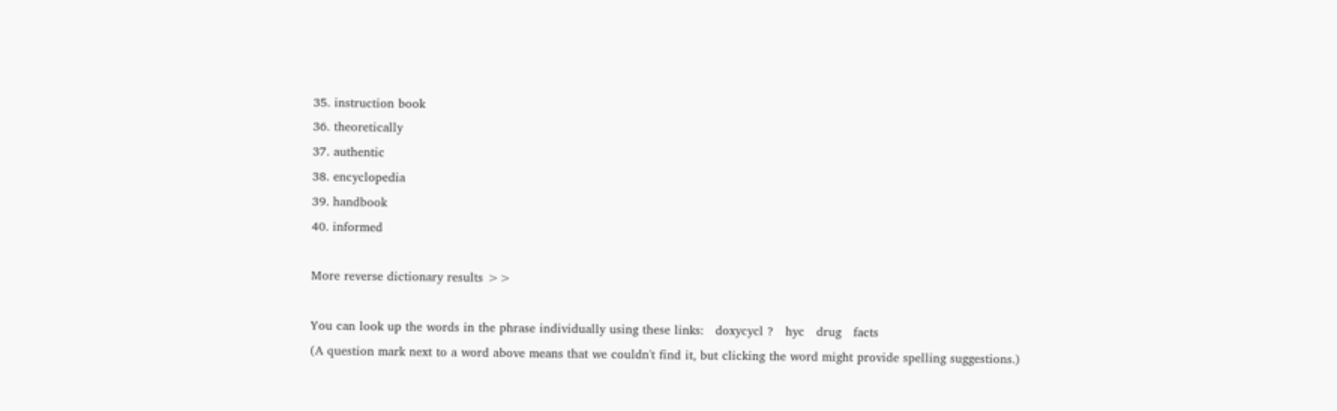35. instruction book
36. theoretically
37. authentic
38. encyclopedia
39. handbook
40. informed

More reverse dictionary results >>

You can look up the words in the phrase individually using these links:   doxycycl ?   hyc   drug   facts
(A question mark next to a word above means that we couldn't find it, but clicking the word might provide spelling suggestions.)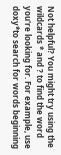Not helpful? You might try using the wildcards * and ? to find the word you're looking for. For example, use
doxy*to search for words beginning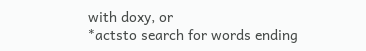with doxy, or
*actsto search for words ending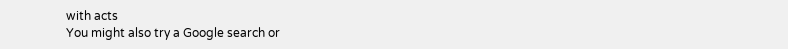with acts
You might also try a Google search or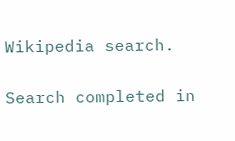Wikipedia search.

Search completed in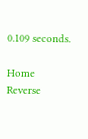0.109 seconds.

Home   Reverse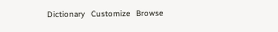Dictionary   Customize   Browse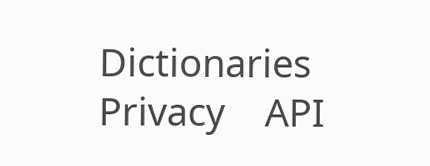Dictionaries    Privacy    API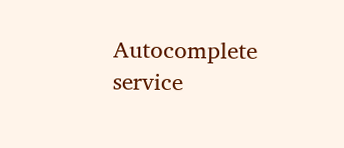Autocomplete service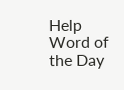Help    Word of the Day